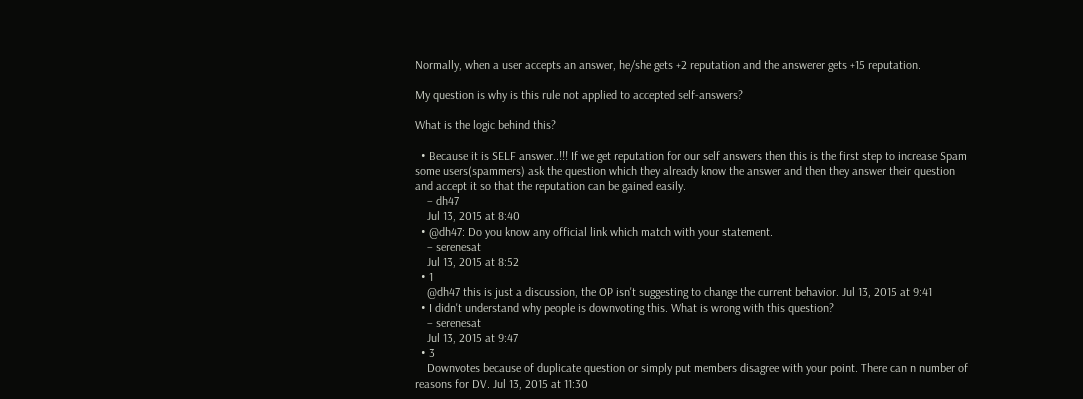Normally, when a user accepts an answer, he/she gets +2 reputation and the answerer gets +15 reputation.

My question is why is this rule not applied to accepted self-answers?

What is the logic behind this?

  • Because it is SELF answer..!!! If we get reputation for our self answers then this is the first step to increase Spam some users(spammers) ask the question which they already know the answer and then they answer their question and accept it so that the reputation can be gained easily.
    – dh47
    Jul 13, 2015 at 8:40
  • @dh47: Do you know any official link which match with your statement.
    – serenesat
    Jul 13, 2015 at 8:52
  • 1
    @dh47 this is just a discussion, the OP isn't suggesting to change the current behavior. Jul 13, 2015 at 9:41
  • I didn't understand why people is downvoting this. What is wrong with this question?
    – serenesat
    Jul 13, 2015 at 9:47
  • 3
    Downvotes because of duplicate question or simply put members disagree with your point. There can n number of reasons for DV. Jul 13, 2015 at 11:30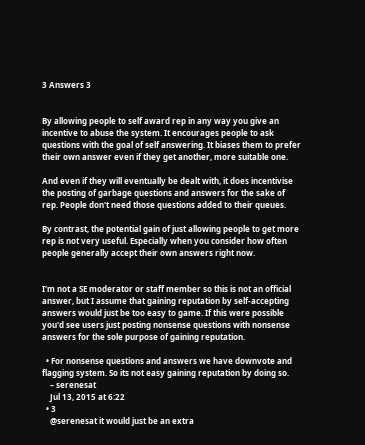3 Answers 3


By allowing people to self award rep in any way you give an incentive to abuse the system. It encourages people to ask questions with the goal of self answering. It biases them to prefer their own answer even if they get another, more suitable one.

And even if they will eventually be dealt with, it does incentivise the posting of garbage questions and answers for the sake of rep. People don't need those questions added to their queues.

By contrast, the potential gain of just allowing people to get more rep is not very useful. Especially when you consider how often people generally accept their own answers right now.


I'm not a SE moderator or staff member so this is not an official answer, but I assume that gaining reputation by self-accepting answers would just be too easy to game. If this were possible you'd see users just posting nonsense questions with nonsense answers for the sole purpose of gaining reputation.

  • For nonsense questions and answers we have downvote and flagging system. So its not easy gaining reputation by doing so.
    – serenesat
    Jul 13, 2015 at 6:22
  • 3
    @serenesat it would just be an extra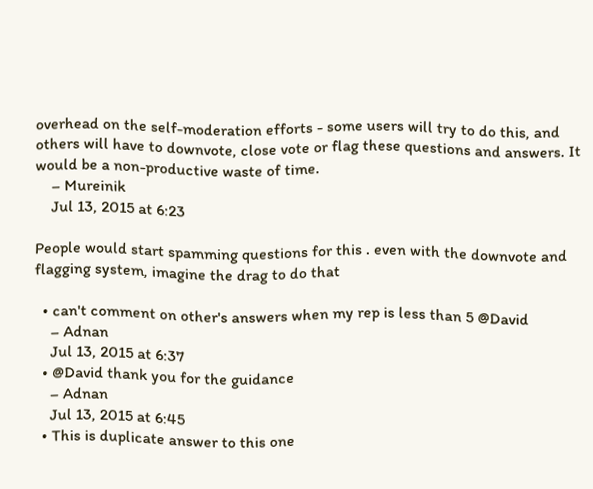overhead on the self-moderation efforts - some users will try to do this, and others will have to downvote, close vote or flag these questions and answers. It would be a non-productive waste of time.
    – Mureinik
    Jul 13, 2015 at 6:23

People would start spamming questions for this . even with the downvote and flagging system, imagine the drag to do that

  • can't comment on other's answers when my rep is less than 5 @David
    – Adnan
    Jul 13, 2015 at 6:37
  • @David thank you for the guidance
    – Adnan
    Jul 13, 2015 at 6:45
  • This is duplicate answer to this one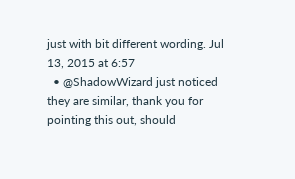just with bit different wording. Jul 13, 2015 at 6:57
  • @ShadowWizard just noticed they are similar, thank you for pointing this out, should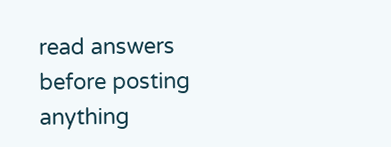read answers before posting anything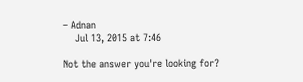– Adnan
    Jul 13, 2015 at 7:46

Not the answer you're looking for?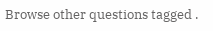Browse other questions tagged .